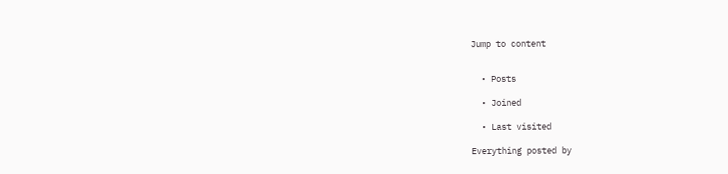Jump to content


  • Posts

  • Joined

  • Last visited

Everything posted by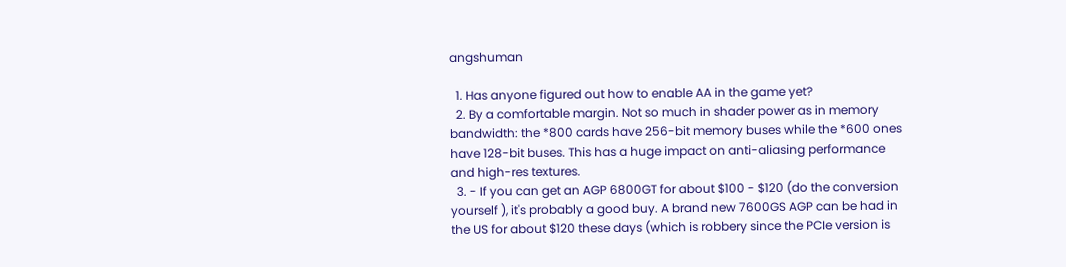angshuman

  1. Has anyone figured out how to enable AA in the game yet?
  2. By a comfortable margin. Not so much in shader power as in memory bandwidth: the *800 cards have 256-bit memory buses while the *600 ones have 128-bit buses. This has a huge impact on anti-aliasing performance and high-res textures.
  3. - If you can get an AGP 6800GT for about $100 - $120 (do the conversion yourself ), it's probably a good buy. A brand new 7600GS AGP can be had in the US for about $120 these days (which is robbery since the PCIe version is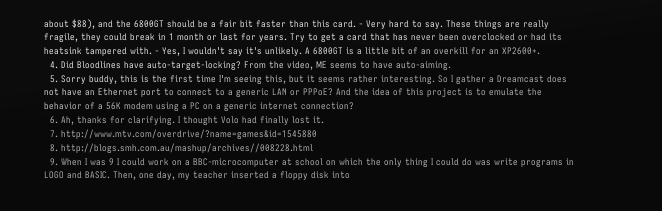about $88), and the 6800GT should be a fair bit faster than this card. - Very hard to say. These things are really fragile, they could break in 1 month or last for years. Try to get a card that has never been overclocked or had its heatsink tampered with. - Yes, I wouldn't say it's unlikely. A 6800GT is a little bit of an overkill for an XP2600+.
  4. Did Bloodlines have auto-target-locking? From the video, ME seems to have auto-aiming.
  5. Sorry buddy, this is the first time I'm seeing this, but it seems rather interesting. So I gather a Dreamcast does not have an Ethernet port to connect to a generic LAN or PPPoE? And the idea of this project is to emulate the behavior of a 56K modem using a PC on a generic internet connection?
  6. Ah, thanks for clarifying. I thought Volo had finally lost it.
  7. http://www.mtv.com/overdrive/?name=games&id=1545880
  8. http://blogs.smh.com.au/mashup/archives//008228.html
  9. When I was 9 I could work on a BBC-microcomputer at school on which the only thing I could do was write programs in LOGO and BASIC. Then, one day, my teacher inserted a floppy disk into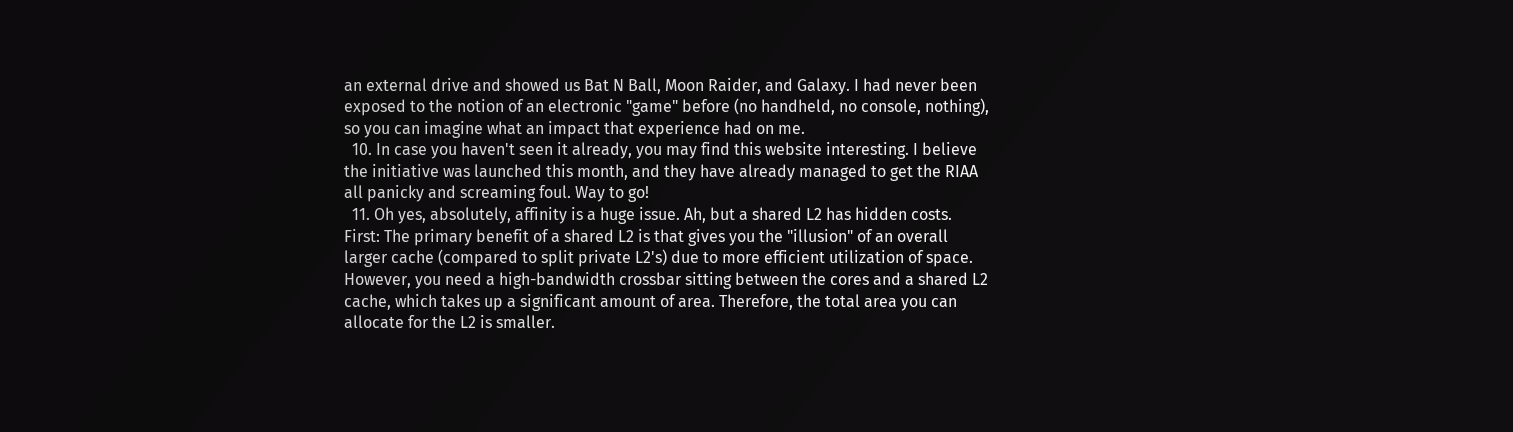an external drive and showed us Bat N Ball, Moon Raider, and Galaxy. I had never been exposed to the notion of an electronic "game" before (no handheld, no console, nothing), so you can imagine what an impact that experience had on me.
  10. In case you haven't seen it already, you may find this website interesting. I believe the initiative was launched this month, and they have already managed to get the RIAA all panicky and screaming foul. Way to go!
  11. Oh yes, absolutely, affinity is a huge issue. Ah, but a shared L2 has hidden costs. First: The primary benefit of a shared L2 is that gives you the "illusion" of an overall larger cache (compared to split private L2's) due to more efficient utilization of space. However, you need a high-bandwidth crossbar sitting between the cores and a shared L2 cache, which takes up a significant amount of area. Therefore, the total area you can allocate for the L2 is smaller.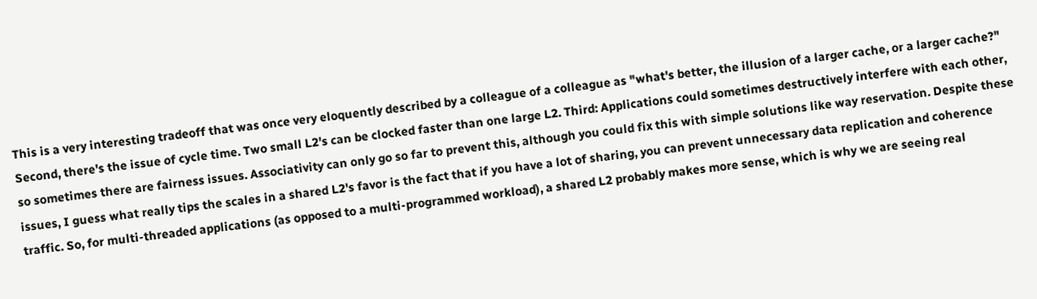This is a very interesting tradeoff that was once very eloquently described by a colleague of a colleague as "what's better, the illusion of a larger cache, or a larger cache?" Second, there's the issue of cycle time. Two small L2's can be clocked faster than one large L2. Third: Applications could sometimes destructively interfere with each other, so sometimes there are fairness issues. Associativity can only go so far to prevent this, although you could fix this with simple solutions like way reservation. Despite these issues, I guess what really tips the scales in a shared L2's favor is the fact that if you have a lot of sharing, you can prevent unnecessary data replication and coherence traffic. So, for multi-threaded applications (as opposed to a multi-programmed workload), a shared L2 probably makes more sense, which is why we are seeing real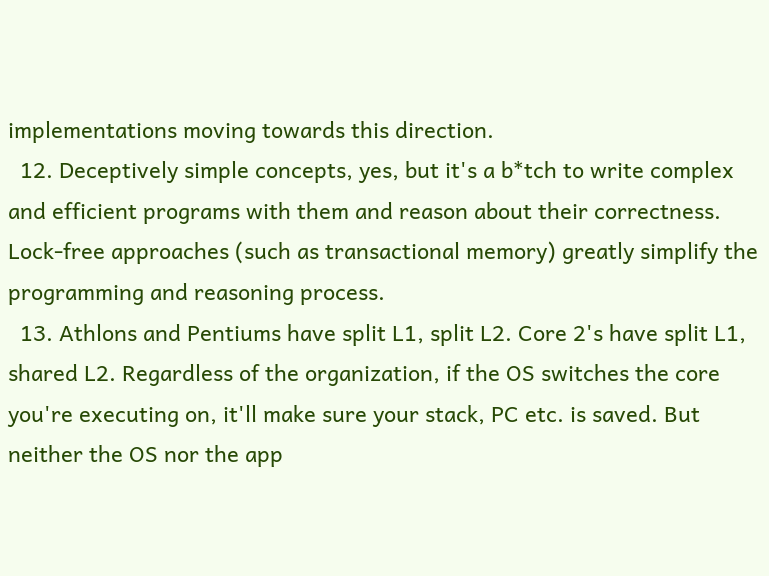implementations moving towards this direction.
  12. Deceptively simple concepts, yes, but it's a b*tch to write complex and efficient programs with them and reason about their correctness. Lock-free approaches (such as transactional memory) greatly simplify the programming and reasoning process.
  13. Athlons and Pentiums have split L1, split L2. Core 2's have split L1, shared L2. Regardless of the organization, if the OS switches the core you're executing on, it'll make sure your stack, PC etc. is saved. But neither the OS nor the app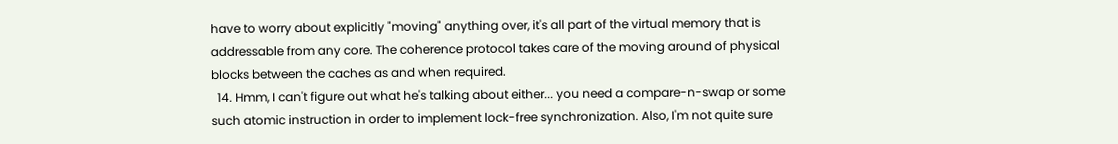have to worry about explicitly "moving" anything over, it's all part of the virtual memory that is addressable from any core. The coherence protocol takes care of the moving around of physical blocks between the caches as and when required.
  14. Hmm, I can't figure out what he's talking about either... you need a compare-n-swap or some such atomic instruction in order to implement lock-free synchronization. Also, I'm not quite sure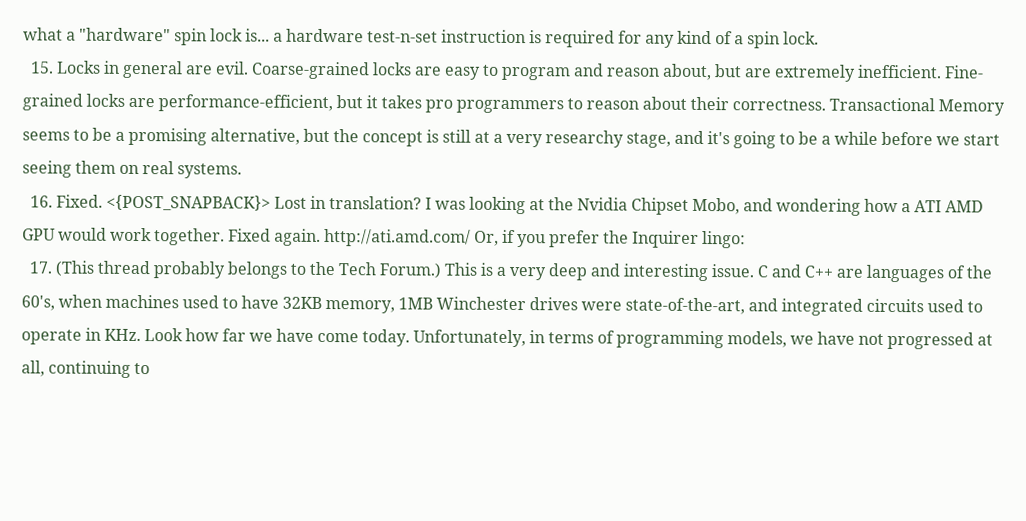what a "hardware" spin lock is... a hardware test-n-set instruction is required for any kind of a spin lock.
  15. Locks in general are evil. Coarse-grained locks are easy to program and reason about, but are extremely inefficient. Fine-grained locks are performance-efficient, but it takes pro programmers to reason about their correctness. Transactional Memory seems to be a promising alternative, but the concept is still at a very researchy stage, and it's going to be a while before we start seeing them on real systems.
  16. Fixed. <{POST_SNAPBACK}> Lost in translation? I was looking at the Nvidia Chipset Mobo, and wondering how a ATI AMD GPU would work together. Fixed again. http://ati.amd.com/ Or, if you prefer the Inquirer lingo:
  17. (This thread probably belongs to the Tech Forum.) This is a very deep and interesting issue. C and C++ are languages of the 60's, when machines used to have 32KB memory, 1MB Winchester drives were state-of-the-art, and integrated circuits used to operate in KHz. Look how far we have come today. Unfortunately, in terms of programming models, we have not progressed at all, continuing to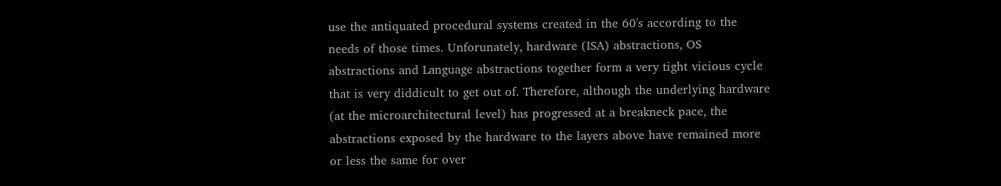use the antiquated procedural systems created in the 60's according to the needs of those times. Unforunately, hardware (ISA) abstractions, OS abstractions and Language abstractions together form a very tight vicious cycle that is very diddicult to get out of. Therefore, although the underlying hardware (at the microarchitectural level) has progressed at a breakneck pace, the abstractions exposed by the hardware to the layers above have remained more or less the same for over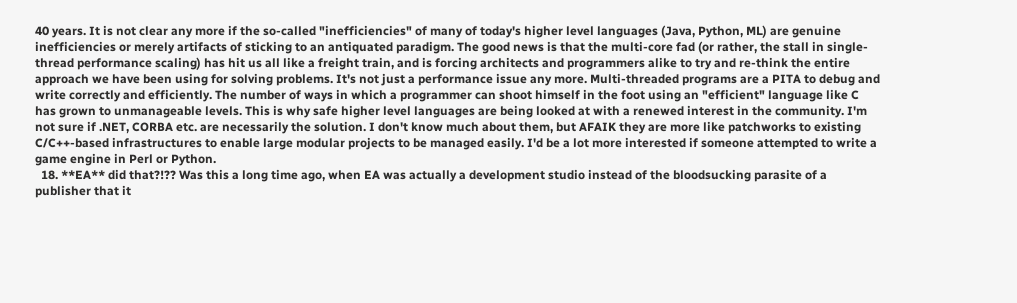40 years. It is not clear any more if the so-called "inefficiencies" of many of today's higher level languages (Java, Python, ML) are genuine inefficiencies or merely artifacts of sticking to an antiquated paradigm. The good news is that the multi-core fad (or rather, the stall in single-thread performance scaling) has hit us all like a freight train, and is forcing architects and programmers alike to try and re-think the entire approach we have been using for solving problems. It's not just a performance issue any more. Multi-threaded programs are a PITA to debug and write correctly and efficiently. The number of ways in which a programmer can shoot himself in the foot using an "efficient" language like C has grown to unmanageable levels. This is why safe higher level languages are being looked at with a renewed interest in the community. I'm not sure if .NET, CORBA etc. are necessarily the solution. I don't know much about them, but AFAIK they are more like patchworks to existing C/C++-based infrastructures to enable large modular projects to be managed easily. I'd be a lot more interested if someone attempted to write a game engine in Perl or Python.
  18. **EA** did that?!?? Was this a long time ago, when EA was actually a development studio instead of the bloodsucking parasite of a publisher that it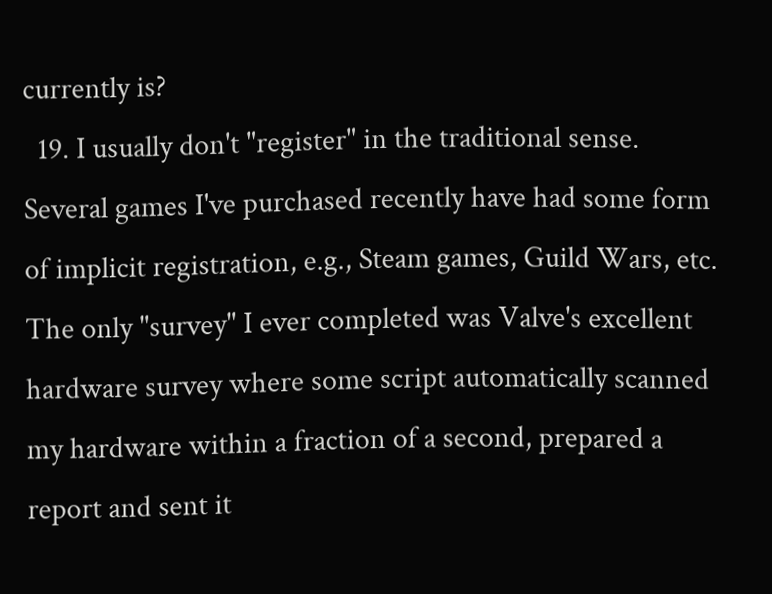currently is?
  19. I usually don't "register" in the traditional sense. Several games I've purchased recently have had some form of implicit registration, e.g., Steam games, Guild Wars, etc. The only "survey" I ever completed was Valve's excellent hardware survey where some script automatically scanned my hardware within a fraction of a second, prepared a report and sent it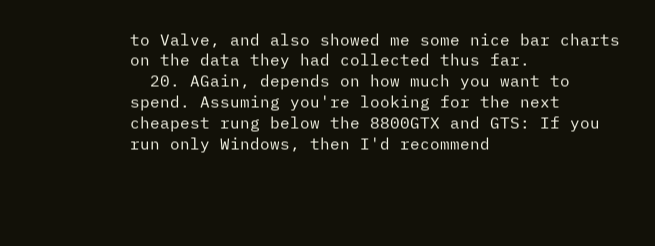to Valve, and also showed me some nice bar charts on the data they had collected thus far.
  20. AGain, depends on how much you want to spend. Assuming you're looking for the next cheapest rung below the 8800GTX and GTS: If you run only Windows, then I'd recommend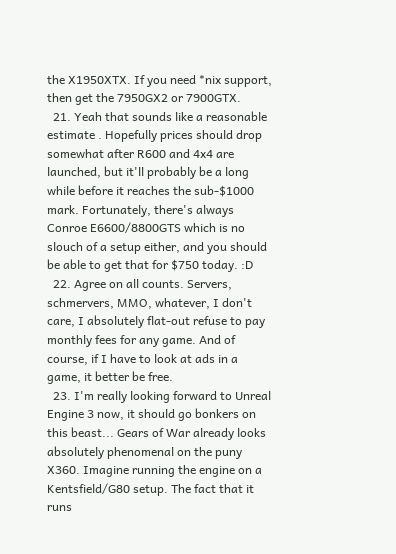the X1950XTX. If you need *nix support, then get the 7950GX2 or 7900GTX.
  21. Yeah that sounds like a reasonable estimate . Hopefully prices should drop somewhat after R600 and 4x4 are launched, but it'll probably be a long while before it reaches the sub-$1000 mark. Fortunately, there's always Conroe E6600/8800GTS which is no slouch of a setup either, and you should be able to get that for $750 today. :D
  22. Agree on all counts. Servers, schmervers, MMO, whatever, I don't care, I absolutely flat-out refuse to pay monthly fees for any game. And of course, if I have to look at ads in a game, it better be free.
  23. I'm really looking forward to Unreal Engine 3 now, it should go bonkers on this beast... Gears of War already looks absolutely phenomenal on the puny X360. Imagine running the engine on a Kentsfield/G80 setup. The fact that it runs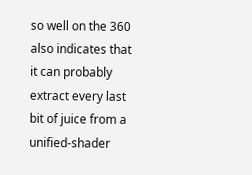so well on the 360 also indicates that it can probably extract every last bit of juice from a unified-shader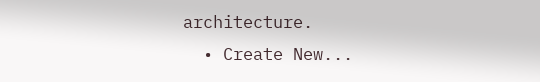architecture.
  • Create New...